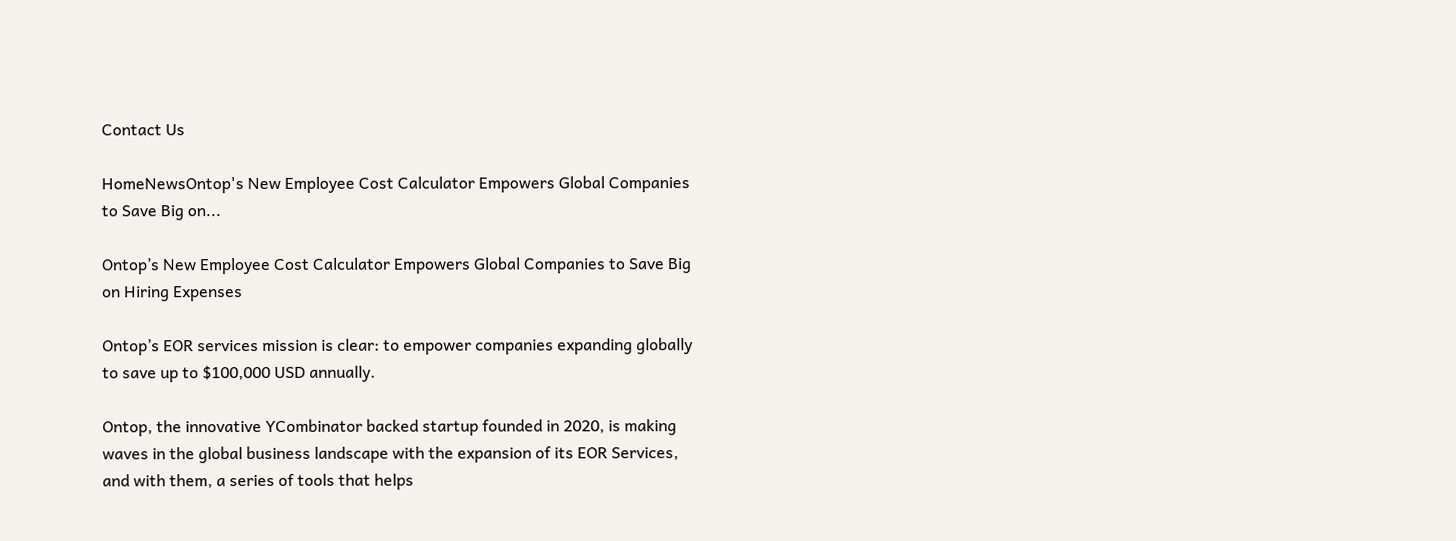Contact Us

HomeNewsOntop's New Employee Cost Calculator Empowers Global Companies to Save Big on...

Ontop’s New Employee Cost Calculator Empowers Global Companies to Save Big on Hiring Expenses

Ontop’s EOR services mission is clear: to empower companies expanding globally to save up to $100,000 USD annually.

Ontop, the innovative YCombinator backed startup founded in 2020, is making waves in the global business landscape with the expansion of its EOR Services, and with them, a series of tools that helps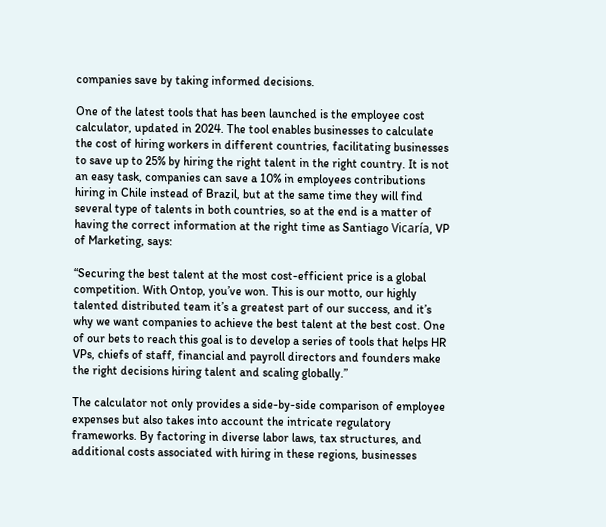companies save by taking informed decisions.

One of the latest tools that has been launched is the employee cost calculator, updated in 2024. The tool enables businesses to calculate the cost of hiring workers in different countries, facilitating businesses to save up to 25% by hiring the right talent in the right country. It is not an easy task, companies can save a 10% in employees contributions hiring in Chile instead of Brazil, but at the same time they will find several type of talents in both countries, so at the end is a matter of having the correct information at the right time as Santiago Vicaría, VP of Marketing, says:

“Securing the best talent at the most cost-efficient price is a global competition. With Ontop, you’ve won. This is our motto, our highly talented distributed team it’s a greatest part of our success, and it’s why we want companies to achieve the best talent at the best cost. One of our bets to reach this goal is to develop a series of tools that helps HR VPs, chiefs of staff, financial and payroll directors and founders make the right decisions hiring talent and scaling globally.”

The calculator not only provides a side-by-side comparison of employee expenses but also takes into account the intricate regulatory frameworks. By factoring in diverse labor laws, tax structures, and additional costs associated with hiring in these regions, businesses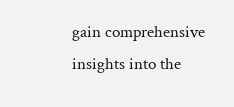gain comprehensive insights into the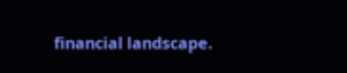financial landscape.